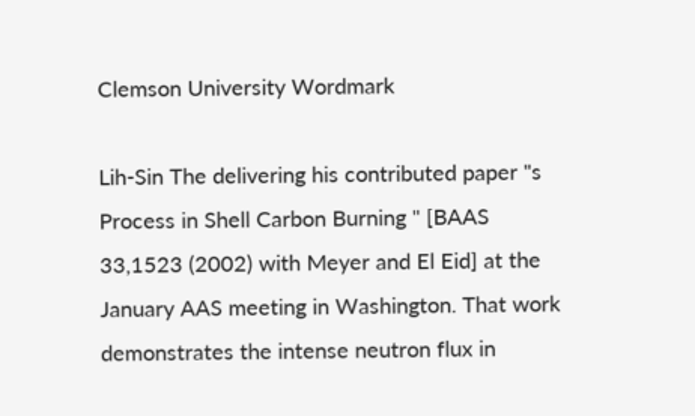Clemson University Wordmark

Lih-Sin The delivering his contributed paper "s Process in Shell Carbon Burning " [BAAS 33,1523 (2002) with Meyer and El Eid] at the January AAS meeting in Washington. That work demonstrates the intense neutron flux in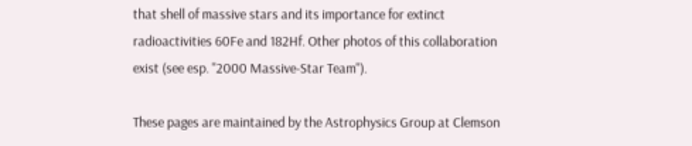that shell of massive stars and its importance for extinct radioactivities 60Fe and 182Hf. Other photos of this collaboration exist (see esp. "2000 Massive-Star Team").

These pages are maintained by the Astrophysics Group at Clemson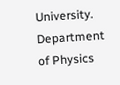University.
Department of Physics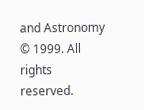and Astronomy © 1999. All rights reserved.